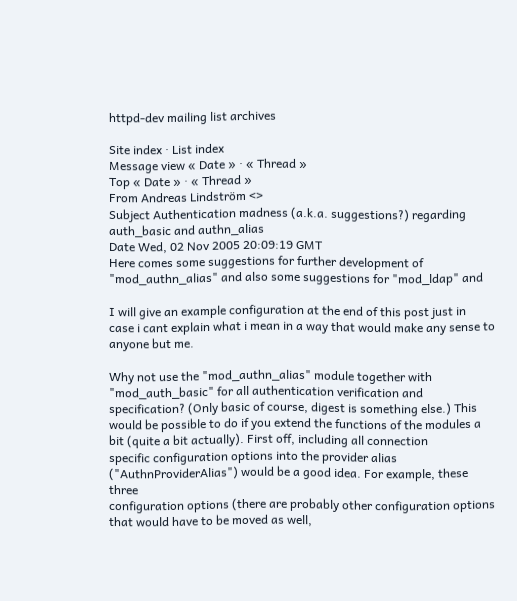httpd-dev mailing list archives

Site index · List index
Message view « Date » · « Thread »
Top « Date » · « Thread »
From Andreas Lindström <>
Subject Authentication madness (a.k.a. suggestions?) regarding auth_basic and authn_alias
Date Wed, 02 Nov 2005 20:09:19 GMT
Here comes some suggestions for further development of
"mod_authn_alias" and also some suggestions for "mod_ldap" and

I will give an example configuration at the end of this post just in
case i cant explain what i mean in a way that would make any sense to
anyone but me.

Why not use the "mod_authn_alias" module together with
"mod_auth_basic" for all authentication verification and
specification? (Only basic of course, digest is something else.) This
would be possible to do if you extend the functions of the modules a
bit (quite a bit actually). First off, including all connection
specific configuration options into the provider alias
("AuthnProviderAlias") would be a good idea. For example, these three
configuration options (there are probably other configuration options
that would have to be moved as well,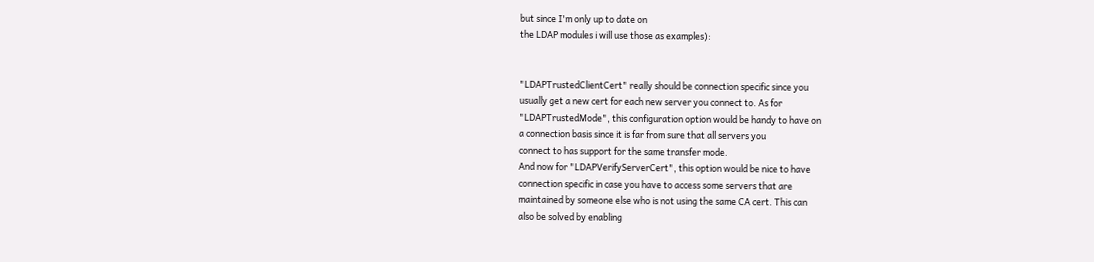but since I'm only up to date on
the LDAP modules i will use those as examples):


"LDAPTrustedClientCert" really should be connection specific since you
usually get a new cert for each new server you connect to. As for
"LDAPTrustedMode", this configuration option would be handy to have on
a connection basis since it is far from sure that all servers you
connect to has support for the same transfer mode.
And now for "LDAPVerifyServerCert", this option would be nice to have
connection specific in case you have to access some servers that are
maintained by someone else who is not using the same CA cert. This can
also be solved by enabling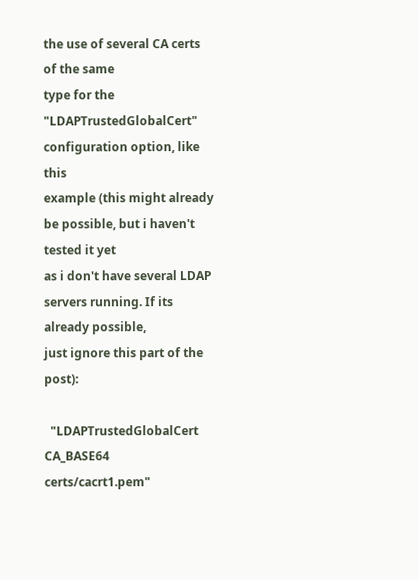the use of several CA certs of the same
type for the "LDAPTrustedGlobalCert" configuration option, like this
example (this might already be possible, but i haven't tested it yet
as i don't have several LDAP servers running. If its already possible,
just ignore this part of the post):

  "LDAPTrustedGlobalCert CA_BASE64 certs/cacrt1.pem"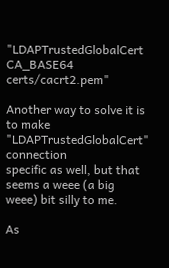"LDAPTrustedGlobalCert CA_BASE64 certs/cacrt2.pem"

Another way to solve it is to make "LDAPTrustedGlobalCert" connection
specific as well, but that seems a weee (a big weee) bit silly to me.

As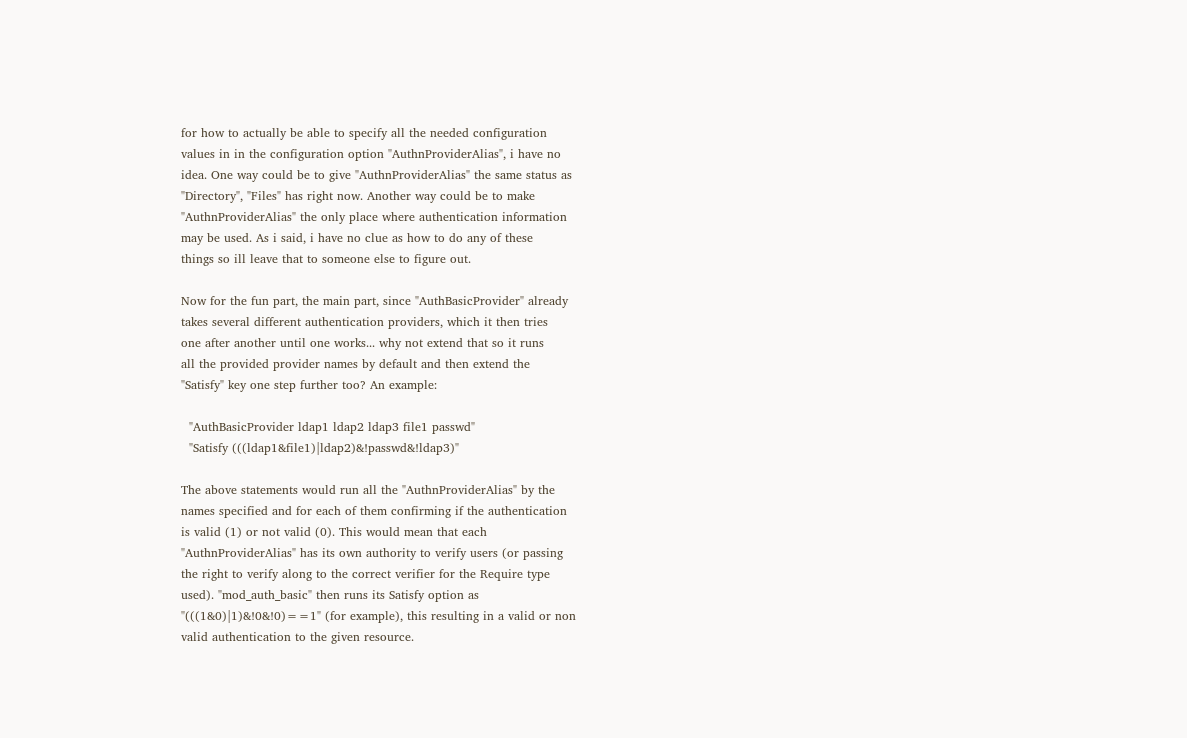for how to actually be able to specify all the needed configuration
values in in the configuration option "AuthnProviderAlias", i have no
idea. One way could be to give "AuthnProviderAlias" the same status as
"Directory", "Files" has right now. Another way could be to make
"AuthnProviderAlias" the only place where authentication information
may be used. As i said, i have no clue as how to do any of these
things so ill leave that to someone else to figure out.

Now for the fun part, the main part, since "AuthBasicProvider" already
takes several different authentication providers, which it then tries
one after another until one works... why not extend that so it runs
all the provided provider names by default and then extend the
"Satisfy" key one step further too? An example:

  "AuthBasicProvider ldap1 ldap2 ldap3 file1 passwd"
  "Satisfy (((ldap1&file1)|ldap2)&!passwd&!ldap3)"

The above statements would run all the "AuthnProviderAlias" by the
names specified and for each of them confirming if the authentication
is valid (1) or not valid (0). This would mean that each
"AuthnProviderAlias" has its own authority to verify users (or passing
the right to verify along to the correct verifier for the Require type
used). "mod_auth_basic" then runs its Satisfy option as
"(((1&0)|1)&!0&!0)==1" (for example), this resulting in a valid or non
valid authentication to the given resource.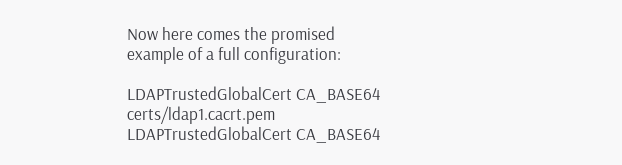Now here comes the promised example of a full configuration:

LDAPTrustedGlobalCert CA_BASE64 certs/ldap1.cacrt.pem
LDAPTrustedGlobalCert CA_BASE64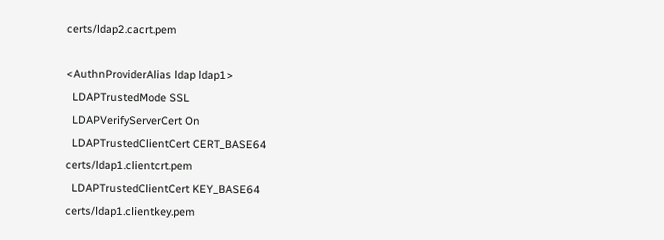certs/ldap2.cacrt.pem

<AuthnProviderAlias ldap ldap1>
  LDAPTrustedMode SSL
  LDAPVerifyServerCert On
  LDAPTrustedClientCert CERT_BASE64 certs/ldap1.clientcrt.pem
  LDAPTrustedClientCert KEY_BASE64 certs/ldap1.clientkey.pem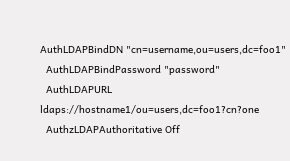AuthLDAPBindDN "cn=username,ou=users,dc=foo1"
  AuthLDAPBindPassword "password"
  AuthLDAPURL ldaps://hostname1/ou=users,dc=foo1?cn?one
  AuthzLDAPAuthoritative Off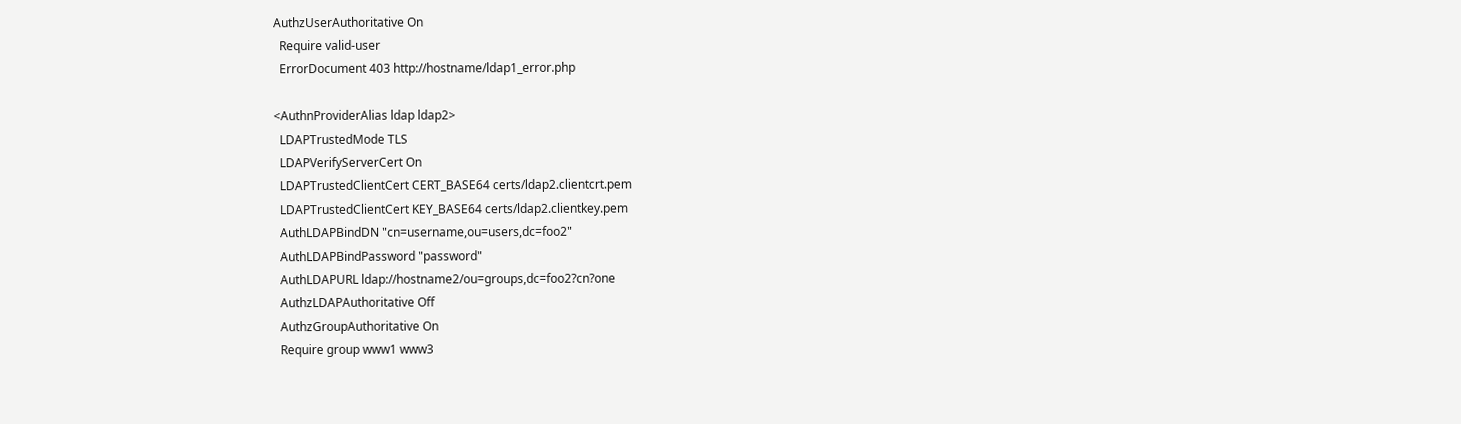AuthzUserAuthoritative On
  Require valid-user
  ErrorDocument 403 http://hostname/ldap1_error.php

<AuthnProviderAlias ldap ldap2>
  LDAPTrustedMode TLS
  LDAPVerifyServerCert On
  LDAPTrustedClientCert CERT_BASE64 certs/ldap2.clientcrt.pem
  LDAPTrustedClientCert KEY_BASE64 certs/ldap2.clientkey.pem
  AuthLDAPBindDN "cn=username,ou=users,dc=foo2"
  AuthLDAPBindPassword "password"
  AuthLDAPURL ldap://hostname2/ou=groups,dc=foo2?cn?one
  AuthzLDAPAuthoritative Off
  AuthzGroupAuthoritative On
  Require group www1 www3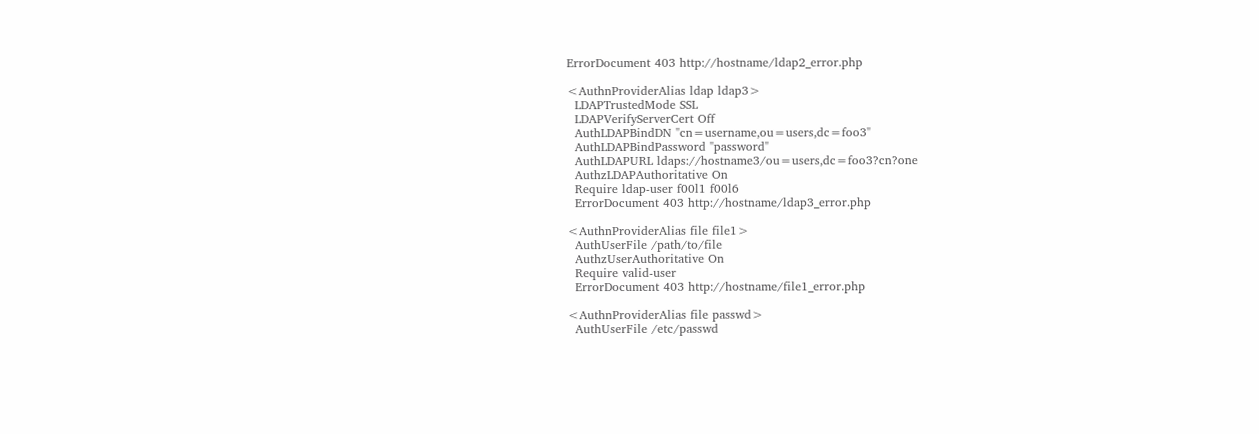ErrorDocument 403 http://hostname/ldap2_error.php

<AuthnProviderAlias ldap ldap3>
  LDAPTrustedMode SSL
  LDAPVerifyServerCert Off
  AuthLDAPBindDN "cn=username,ou=users,dc=foo3"
  AuthLDAPBindPassword "password"
  AuthLDAPURL ldaps://hostname3/ou=users,dc=foo3?cn?one
  AuthzLDAPAuthoritative On
  Require ldap-user f00l1 f00l6
  ErrorDocument 403 http://hostname/ldap3_error.php

<AuthnProviderAlias file file1>
  AuthUserFile /path/to/file
  AuthzUserAuthoritative On
  Require valid-user
  ErrorDocument 403 http://hostname/file1_error.php

<AuthnProviderAlias file passwd>
  AuthUserFile /etc/passwd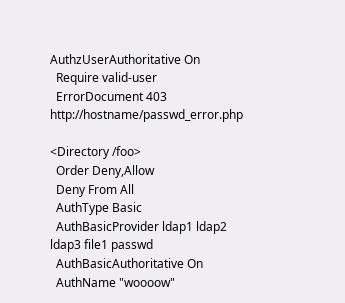AuthzUserAuthoritative On
  Require valid-user
  ErrorDocument 403 http://hostname/passwd_error.php

<Directory /foo>
  Order Deny,Allow
  Deny From All
  AuthType Basic
  AuthBasicProvider ldap1 ldap2 ldap3 file1 passwd
  AuthBasicAuthoritative On
  AuthName "woooow"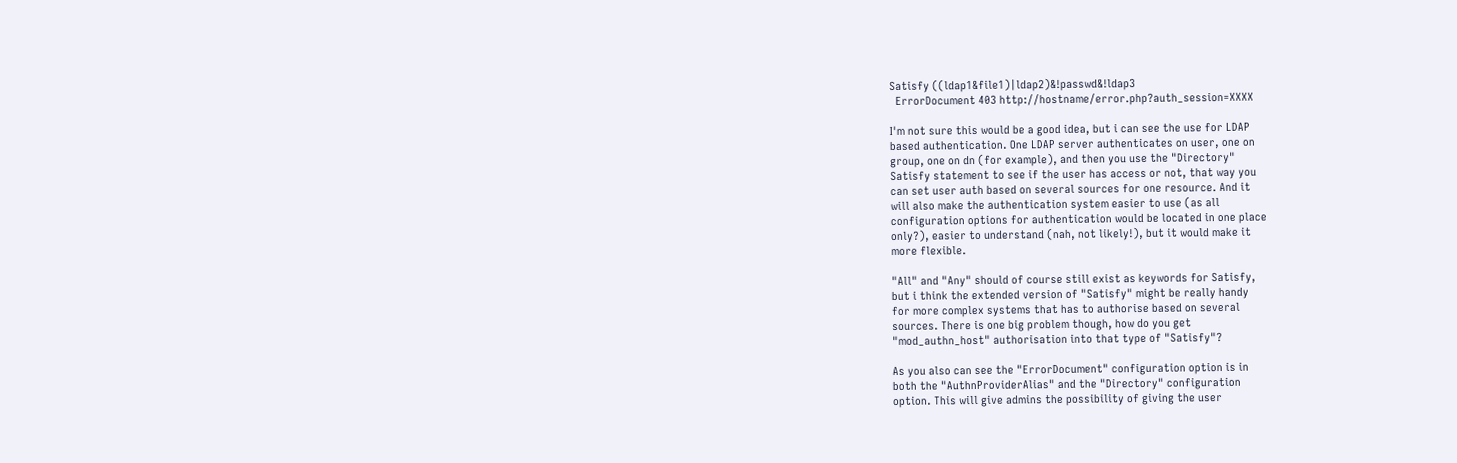Satisfy ((ldap1&file1)|ldap2)&!passwd&!ldap3
  ErrorDocument 403 http://hostname/error.php?auth_session=XXXX

I'm not sure this would be a good idea, but i can see the use for LDAP
based authentication. One LDAP server authenticates on user, one on
group, one on dn (for example), and then you use the "Directory"
Satisfy statement to see if the user has access or not, that way you
can set user auth based on several sources for one resource. And it
will also make the authentication system easier to use (as all
configuration options for authentication would be located in one place
only?), easier to understand (nah, not likely!), but it would make it
more flexible.

"All" and "Any" should of course still exist as keywords for Satisfy,
but i think the extended version of "Satisfy" might be really handy
for more complex systems that has to authorise based on several
sources. There is one big problem though, how do you get
"mod_authn_host" authorisation into that type of "Satisfy"?

As you also can see the "ErrorDocument" configuration option is in
both the "AuthnProviderAlias" and the "Directory" configuration
option. This will give admins the possibility of giving the user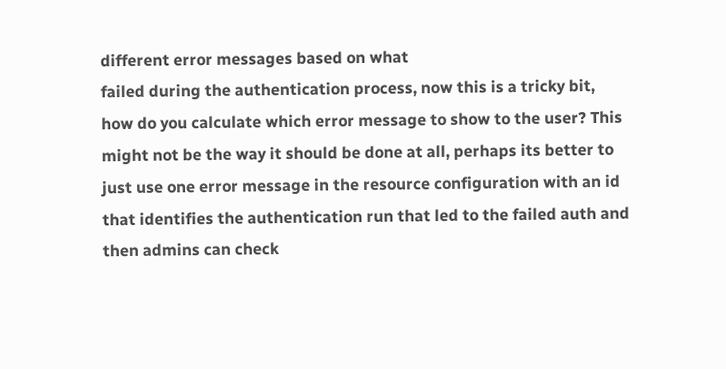different error messages based on what
failed during the authentication process, now this is a tricky bit,
how do you calculate which error message to show to the user? This
might not be the way it should be done at all, perhaps its better to
just use one error message in the resource configuration with an id
that identifies the authentication run that led to the failed auth and
then admins can check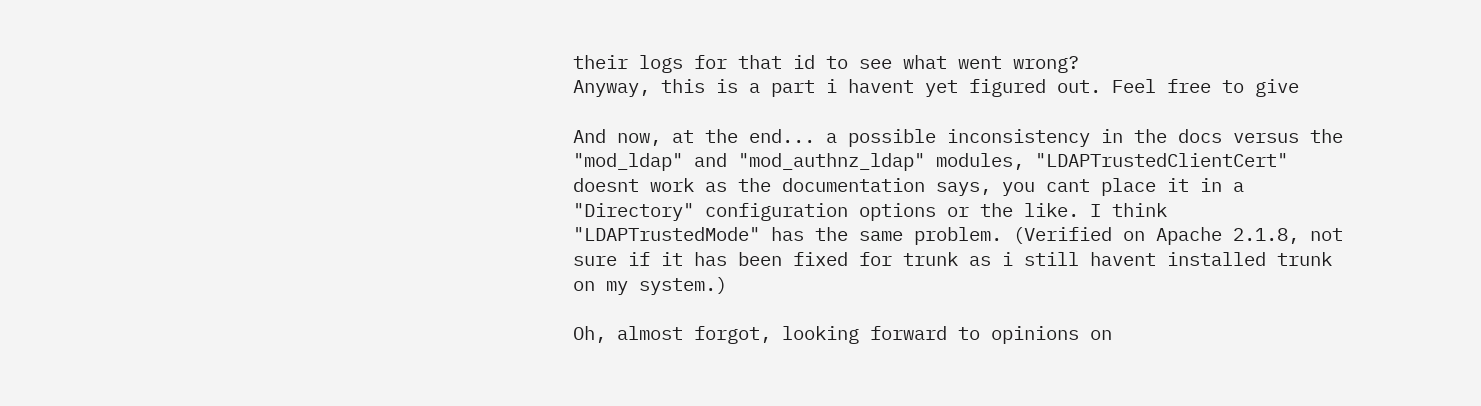their logs for that id to see what went wrong?
Anyway, this is a part i havent yet figured out. Feel free to give

And now, at the end... a possible inconsistency in the docs versus the
"mod_ldap" and "mod_authnz_ldap" modules, "LDAPTrustedClientCert"
doesnt work as the documentation says, you cant place it in a
"Directory" configuration options or the like. I think
"LDAPTrustedMode" has the same problem. (Verified on Apache 2.1.8, not
sure if it has been fixed for trunk as i still havent installed trunk
on my system.)

Oh, almost forgot, looking forward to opinions on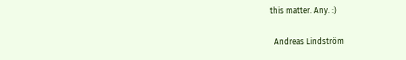this matter. Any. :)

  Andreas Lindström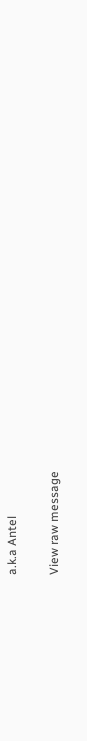a.k.a Antel

View raw message